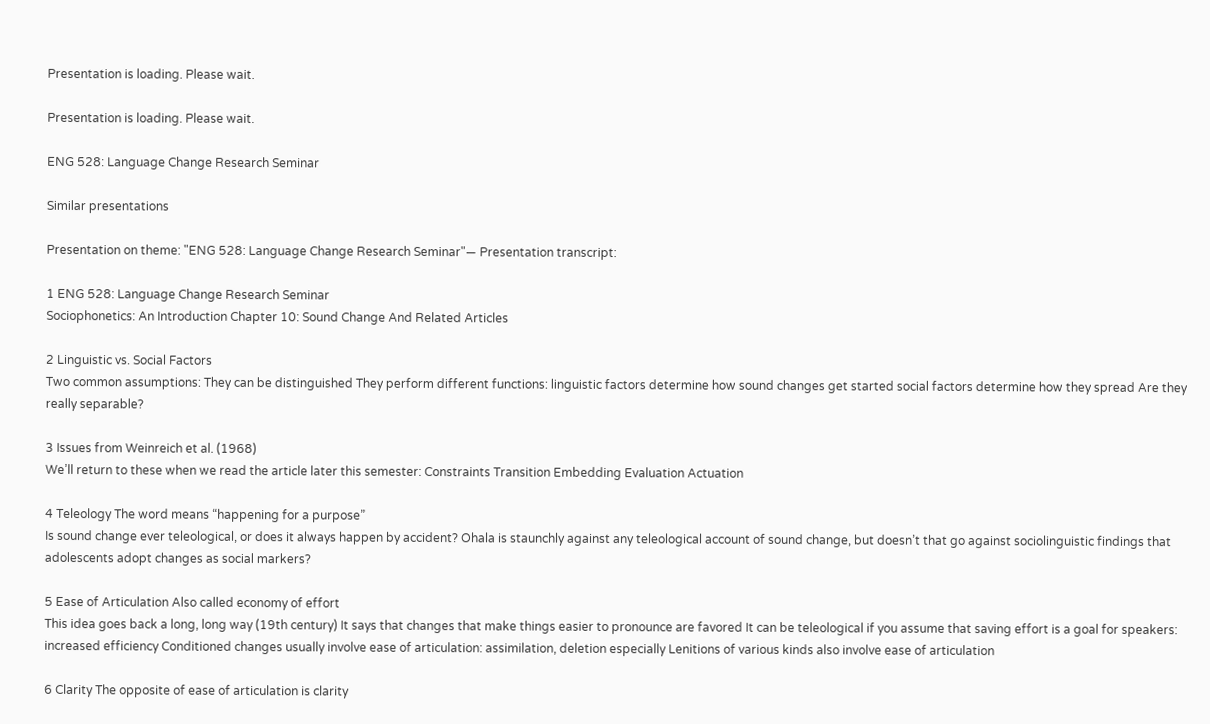Presentation is loading. Please wait.

Presentation is loading. Please wait.

ENG 528: Language Change Research Seminar

Similar presentations

Presentation on theme: "ENG 528: Language Change Research Seminar"— Presentation transcript:

1 ENG 528: Language Change Research Seminar
Sociophonetics: An Introduction Chapter 10: Sound Change And Related Articles

2 Linguistic vs. Social Factors
Two common assumptions: They can be distinguished They perform different functions: linguistic factors determine how sound changes get started social factors determine how they spread Are they really separable?

3 Issues from Weinreich et al. (1968)
We’ll return to these when we read the article later this semester: Constraints Transition Embedding Evaluation Actuation

4 Teleology The word means “happening for a purpose”
Is sound change ever teleological, or does it always happen by accident? Ohala is staunchly against any teleological account of sound change, but doesn’t that go against sociolinguistic findings that adolescents adopt changes as social markers?

5 Ease of Articulation Also called economy of effort
This idea goes back a long, long way (19th century) It says that changes that make things easier to pronounce are favored It can be teleological if you assume that saving effort is a goal for speakers: increased efficiency Conditioned changes usually involve ease of articulation: assimilation, deletion especially Lenitions of various kinds also involve ease of articulation

6 Clarity The opposite of ease of articulation is clarity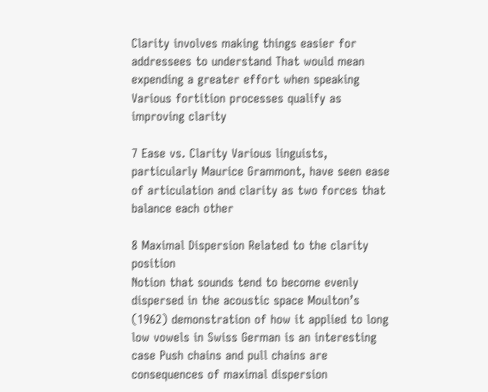Clarity involves making things easier for addressees to understand That would mean expending a greater effort when speaking Various fortition processes qualify as improving clarity

7 Ease vs. Clarity Various linguists, particularly Maurice Grammont, have seen ease of articulation and clarity as two forces that balance each other

8 Maximal Dispersion Related to the clarity position
Notion that sounds tend to become evenly dispersed in the acoustic space Moulton’s (1962) demonstration of how it applied to long low vowels in Swiss German is an interesting case Push chains and pull chains are consequences of maximal dispersion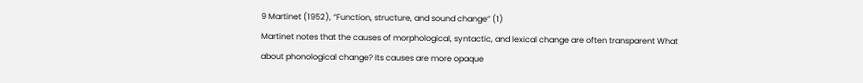9 Martinet (1952), “Function, structure, and sound change” (1)
Martinet notes that the causes of morphological, syntactic, and lexical change are often transparent What about phonological change? Its causes are more opaque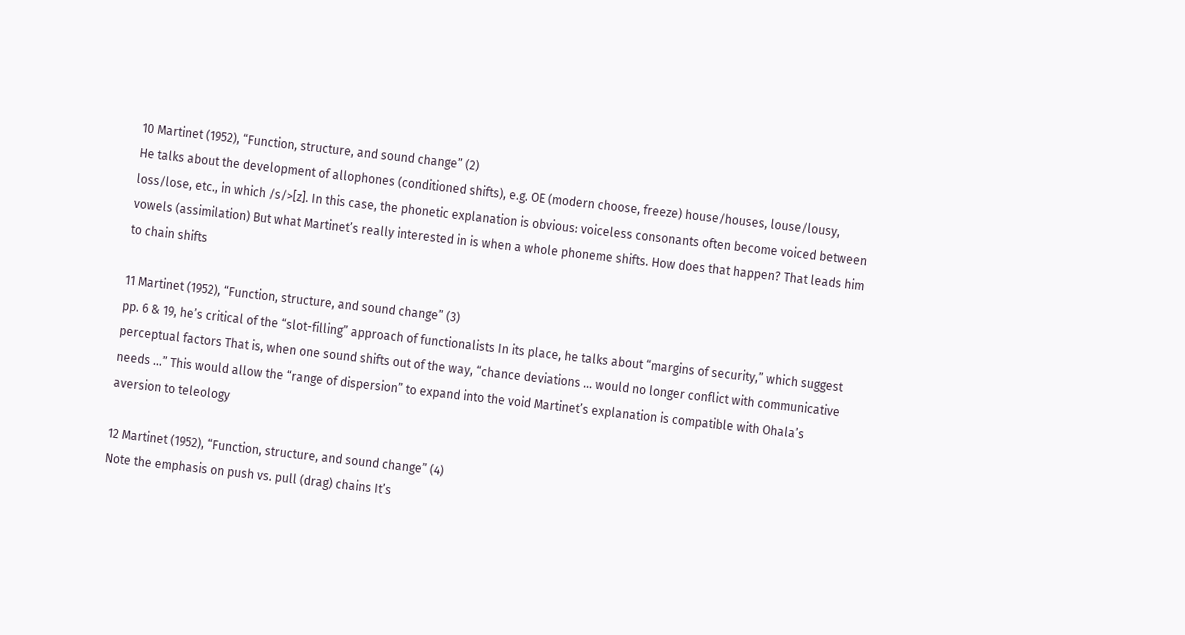10 Martinet (1952), “Function, structure, and sound change” (2)
He talks about the development of allophones (conditioned shifts), e.g. OE (modern choose, freeze) house/houses, louse/lousy, loss/lose, etc., in which /s/>[z]. In this case, the phonetic explanation is obvious: voiceless consonants often become voiced between vowels (assimilation) But what Martinet’s really interested in is when a whole phoneme shifts. How does that happen? That leads him to chain shifts

11 Martinet (1952), “Function, structure, and sound change” (3)
pp. 6 & 19, he’s critical of the “slot-filling” approach of functionalists In its place, he talks about “margins of security,” which suggest perceptual factors That is, when one sound shifts out of the way, “chance deviations … would no longer conflict with communicative needs …” This would allow the “range of dispersion” to expand into the void Martinet’s explanation is compatible with Ohala’s aversion to teleology

12 Martinet (1952), “Function, structure, and sound change” (4)
Note the emphasis on push vs. pull (drag) chains It’s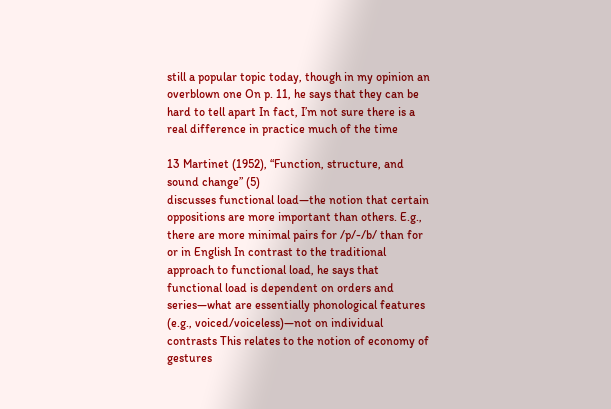still a popular topic today, though in my opinion an overblown one On p. 11, he says that they can be hard to tell apart In fact, I’m not sure there is a real difference in practice much of the time

13 Martinet (1952), “Function, structure, and sound change” (5)
discusses functional load—the notion that certain oppositions are more important than others. E.g., there are more minimal pairs for /p/-/b/ than for or in English In contrast to the traditional approach to functional load, he says that functional load is dependent on orders and series—what are essentially phonological features (e.g., voiced/voiceless)—not on individual contrasts This relates to the notion of economy of gestures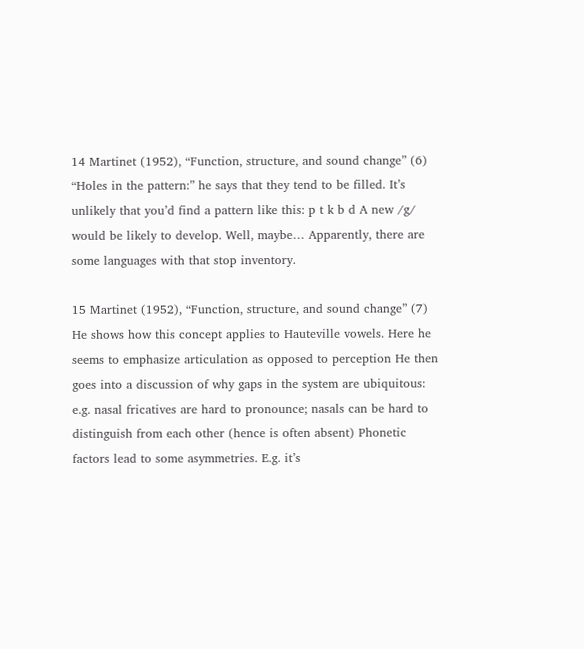14 Martinet (1952), “Function, structure, and sound change” (6)
“Holes in the pattern:” he says that they tend to be filled. It’s unlikely that you’d find a pattern like this: p t k b d A new /g/ would be likely to develop. Well, maybe… Apparently, there are some languages with that stop inventory.

15 Martinet (1952), “Function, structure, and sound change” (7)
He shows how this concept applies to Hauteville vowels. Here he seems to emphasize articulation as opposed to perception He then goes into a discussion of why gaps in the system are ubiquitous: e.g. nasal fricatives are hard to pronounce; nasals can be hard to distinguish from each other (hence is often absent) Phonetic factors lead to some asymmetries. E.g. it’s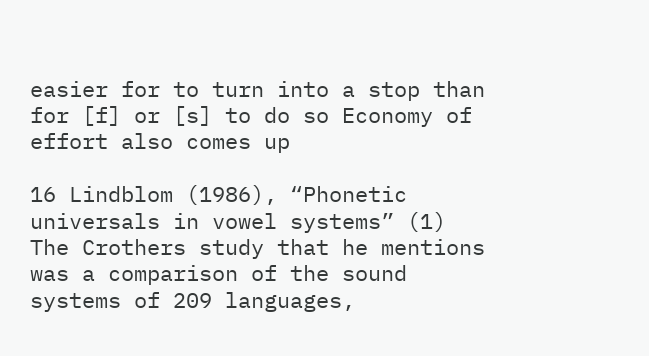easier for to turn into a stop than for [f] or [s] to do so Economy of effort also comes up

16 Lindblom (1986), “Phonetic universals in vowel systems” (1)
The Crothers study that he mentions was a comparison of the sound systems of 209 languages,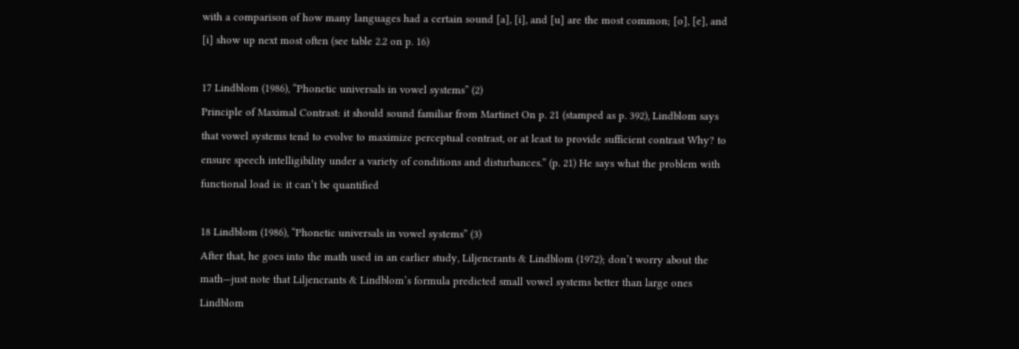with a comparison of how many languages had a certain sound [a], [i], and [u] are the most common; [o], [e], and [i] show up next most often (see table 2.2 on p. 16)

17 Lindblom (1986), “Phonetic universals in vowel systems” (2)
Principle of Maximal Contrast: it should sound familiar from Martinet On p. 21 (stamped as p. 392), Lindblom says that vowel systems tend to evolve to maximize perceptual contrast, or at least to provide sufficient contrast Why? to ensure speech intelligibility under a variety of conditions and disturbances.” (p. 21) He says what the problem with functional load is: it can’t be quantified

18 Lindblom (1986), “Phonetic universals in vowel systems” (3)
After that, he goes into the math used in an earlier study, Liljencrants & Lindblom (1972); don’t worry about the math—just note that Liljencrants & Lindblom’s formula predicted small vowel systems better than large ones Lindblom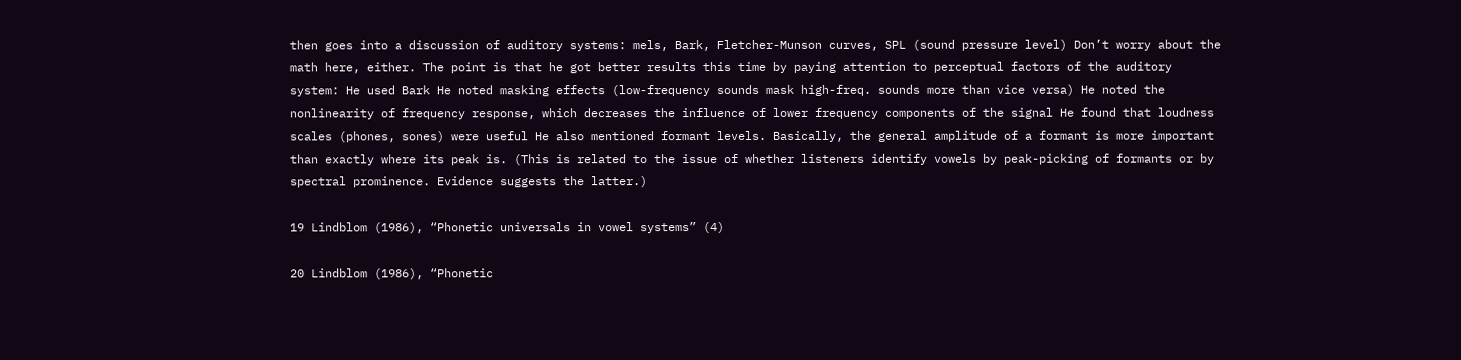then goes into a discussion of auditory systems: mels, Bark, Fletcher-Munson curves, SPL (sound pressure level) Don’t worry about the math here, either. The point is that he got better results this time by paying attention to perceptual factors of the auditory system: He used Bark He noted masking effects (low-frequency sounds mask high-freq. sounds more than vice versa) He noted the nonlinearity of frequency response, which decreases the influence of lower frequency components of the signal He found that loudness scales (phones, sones) were useful He also mentioned formant levels. Basically, the general amplitude of a formant is more important than exactly where its peak is. (This is related to the issue of whether listeners identify vowels by peak-picking of formants or by spectral prominence. Evidence suggests the latter.)

19 Lindblom (1986), “Phonetic universals in vowel systems” (4)

20 Lindblom (1986), “Phonetic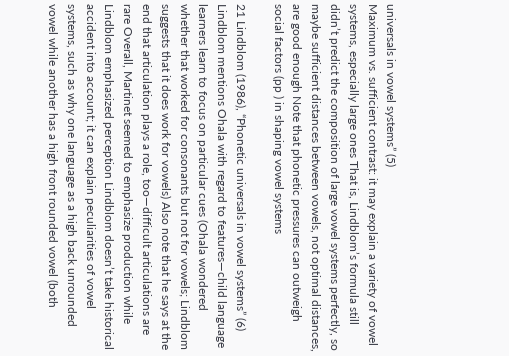universals in vowel systems” (5)
Maximum vs. sufficient contrast: it may explain a variety of vowel systems, especially large ones That is, Lindblom’s formula still didn’t predict the composition of large vowel systems perfectly, so maybe sufficient distances between vowels, not optimal distances, are good enough Note that phonetic pressures can outweigh social factors (pp ) in shaping vowel systems

21 Lindblom (1986), “Phonetic universals in vowel systems” (6)
Lindblom mentions Ohala with regard to features—child language learners learn to focus on particular cues (Ohala wondered whether that worked for consonants but not for vowels; Lindblom suggests that it does work for vowels) Also note that he says at the end that articulation plays a role, too—difficult articulations are rare Overall, Martinet seemed to emphasize production while Lindblom emphasized perception Lindblom doesn’t take historical accident into account; it can explain peculiarities of vowel systems, such as why one language as a high back unrounded vowel while another has a high front rounded vowel (both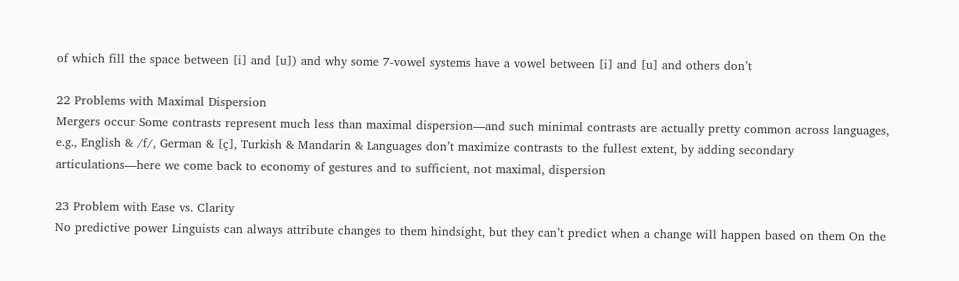of which fill the space between [i] and [u]) and why some 7-vowel systems have a vowel between [i] and [u] and others don’t

22 Problems with Maximal Dispersion
Mergers occur Some contrasts represent much less than maximal dispersion—and such minimal contrasts are actually pretty common across languages, e.g., English & /f/, German & [ç], Turkish & Mandarin & Languages don’t maximize contrasts to the fullest extent, by adding secondary articulations—here we come back to economy of gestures and to sufficient, not maximal, dispersion

23 Problem with Ease vs. Clarity
No predictive power Linguists can always attribute changes to them hindsight, but they can’t predict when a change will happen based on them On the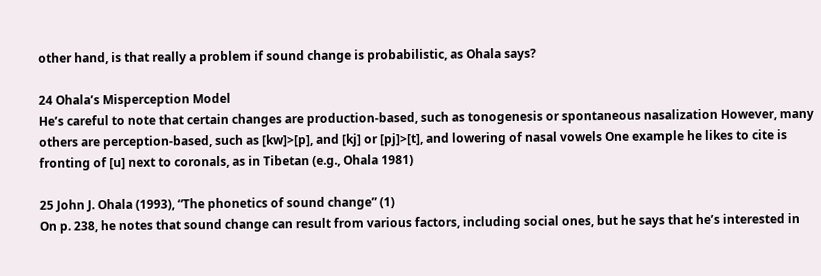other hand, is that really a problem if sound change is probabilistic, as Ohala says?

24 Ohala’s Misperception Model
He’s careful to note that certain changes are production-based, such as tonogenesis or spontaneous nasalization However, many others are perception-based, such as [kw]>[p], and [kj] or [pj]>[t], and lowering of nasal vowels One example he likes to cite is fronting of [u] next to coronals, as in Tibetan (e.g., Ohala 1981)

25 John J. Ohala (1993), “The phonetics of sound change” (1)
On p. 238, he notes that sound change can result from various factors, including social ones, but he says that he’s interested in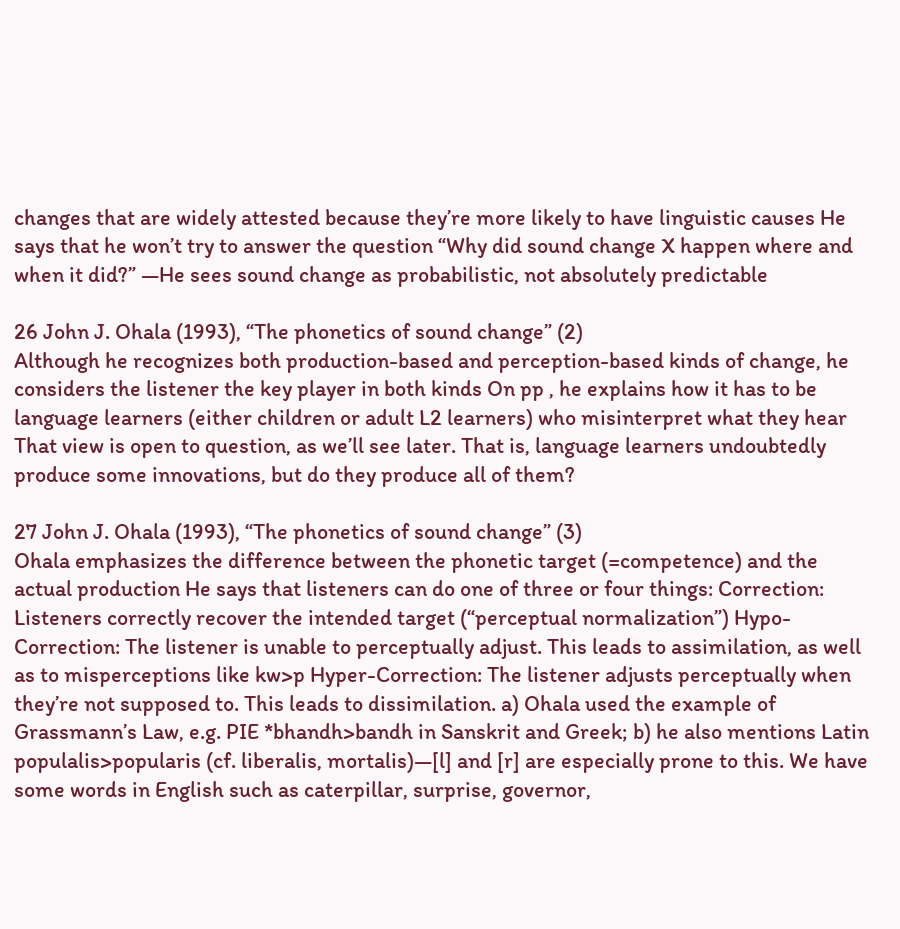changes that are widely attested because they’re more likely to have linguistic causes He says that he won’t try to answer the question “Why did sound change X happen where and when it did?” —He sees sound change as probabilistic, not absolutely predictable

26 John J. Ohala (1993), “The phonetics of sound change” (2)
Although he recognizes both production-based and perception-based kinds of change, he considers the listener the key player in both kinds On pp , he explains how it has to be language learners (either children or adult L2 learners) who misinterpret what they hear That view is open to question, as we’ll see later. That is, language learners undoubtedly produce some innovations, but do they produce all of them?

27 John J. Ohala (1993), “The phonetics of sound change” (3)
Ohala emphasizes the difference between the phonetic target (=competence) and the actual production He says that listeners can do one of three or four things: Correction: Listeners correctly recover the intended target (“perceptual normalization”) Hypo-Correction: The listener is unable to perceptually adjust. This leads to assimilation, as well as to misperceptions like kw>p Hyper-Correction: The listener adjusts perceptually when they’re not supposed to. This leads to dissimilation. a) Ohala used the example of Grassmann’s Law, e.g. PIE *bhandh>bandh in Sanskrit and Greek; b) he also mentions Latin populalis>popularis (cf. liberalis, mortalis)—[l] and [r] are especially prone to this. We have some words in English such as caterpillar, surprise, governor,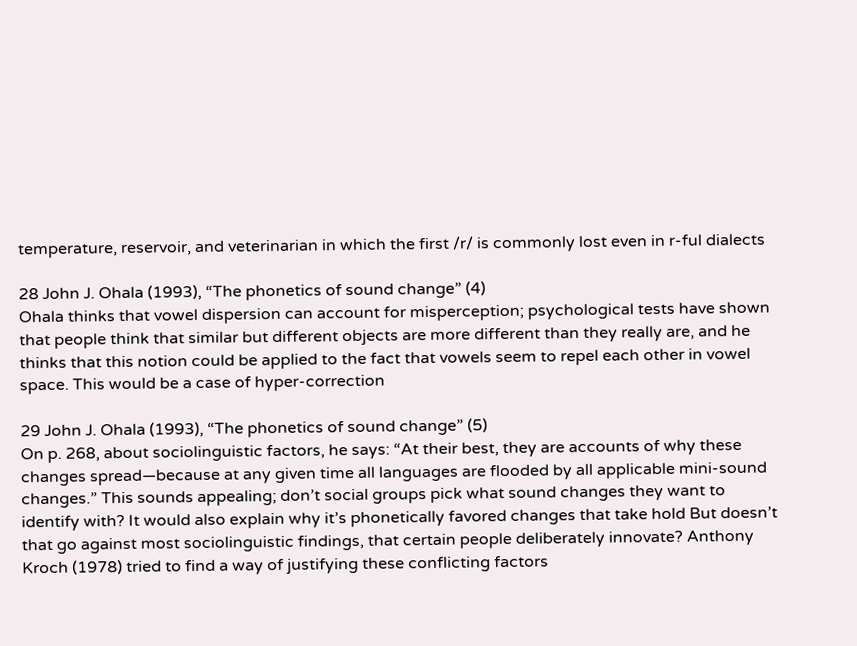temperature, reservoir, and veterinarian in which the first /r/ is commonly lost even in r-ful dialects

28 John J. Ohala (1993), “The phonetics of sound change” (4)
Ohala thinks that vowel dispersion can account for misperception; psychological tests have shown that people think that similar but different objects are more different than they really are, and he thinks that this notion could be applied to the fact that vowels seem to repel each other in vowel space. This would be a case of hyper-correction

29 John J. Ohala (1993), “The phonetics of sound change” (5)
On p. 268, about sociolinguistic factors, he says: “At their best, they are accounts of why these changes spread—because at any given time all languages are flooded by all applicable mini-sound changes.” This sounds appealing; don’t social groups pick what sound changes they want to identify with? It would also explain why it’s phonetically favored changes that take hold But doesn’t that go against most sociolinguistic findings, that certain people deliberately innovate? Anthony Kroch (1978) tried to find a way of justifying these conflicting factors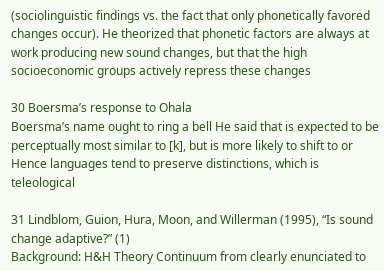(sociolinguistic findings vs. the fact that only phonetically favored changes occur). He theorized that phonetic factors are always at work producing new sound changes, but that the high socioeconomic groups actively repress these changes

30 Boersma’s response to Ohala
Boersma’s name ought to ring a bell He said that is expected to be perceptually most similar to [k], but is more likely to shift to or Hence languages tend to preserve distinctions, which is teleological

31 Lindblom, Guion, Hura, Moon, and Willerman (1995), “Is sound change adaptive?” (1)
Background: H&H Theory Continuum from clearly enunciated to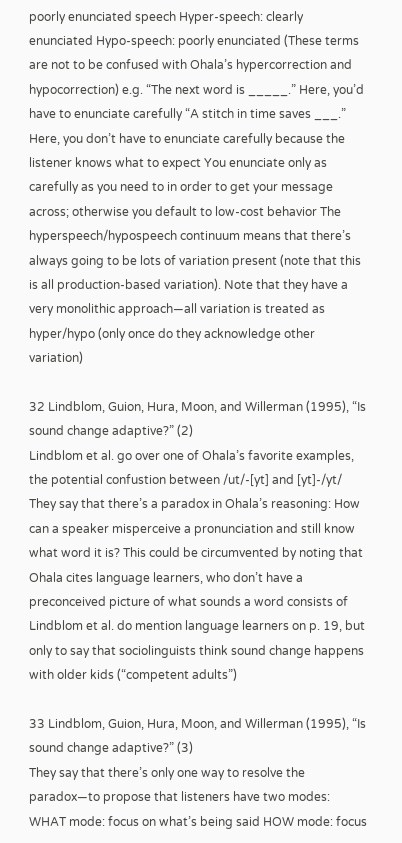poorly enunciated speech Hyper-speech: clearly enunciated Hypo-speech: poorly enunciated (These terms are not to be confused with Ohala’s hypercorrection and hypocorrection) e.g. “The next word is _____.” Here, you’d have to enunciate carefully “A stitch in time saves ___.” Here, you don’t have to enunciate carefully because the listener knows what to expect You enunciate only as carefully as you need to in order to get your message across; otherwise you default to low-cost behavior The hyperspeech/hypospeech continuum means that there’s always going to be lots of variation present (note that this is all production-based variation). Note that they have a very monolithic approach—all variation is treated as hyper/hypo (only once do they acknowledge other variation)

32 Lindblom, Guion, Hura, Moon, and Willerman (1995), “Is sound change adaptive?” (2)
Lindblom et al. go over one of Ohala’s favorite examples, the potential confustion between /ut/-[yt] and [yt]-/yt/ They say that there’s a paradox in Ohala’s reasoning: How can a speaker misperceive a pronunciation and still know what word it is? This could be circumvented by noting that Ohala cites language learners, who don’t have a preconceived picture of what sounds a word consists of Lindblom et al. do mention language learners on p. 19, but only to say that sociolinguists think sound change happens with older kids (“competent adults”)

33 Lindblom, Guion, Hura, Moon, and Willerman (1995), “Is sound change adaptive?” (3)
They say that there’s only one way to resolve the paradox—to propose that listeners have two modes: WHAT mode: focus on what’s being said HOW mode: focus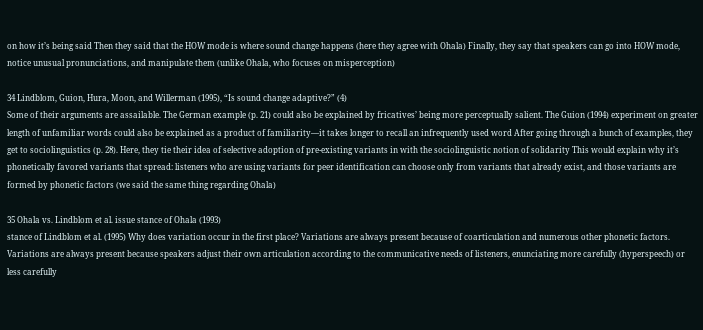on how it’s being said Then they said that the HOW mode is where sound change happens (here they agree with Ohala) Finally, they say that speakers can go into HOW mode, notice unusual pronunciations, and manipulate them (unlike Ohala, who focuses on misperception)

34 Lindblom, Guion, Hura, Moon, and Willerman (1995), “Is sound change adaptive?” (4)
Some of their arguments are assailable. The German example (p. 21) could also be explained by fricatives’ being more perceptually salient. The Guion (1994) experiment on greater length of unfamiliar words could also be explained as a product of familiarity—it takes longer to recall an infrequently used word After going through a bunch of examples, they get to sociolinguistics (p. 28). Here, they tie their idea of selective adoption of pre-existing variants in with the sociolinguistic notion of solidarity This would explain why it’s phonetically favored variants that spread: listeners who are using variants for peer identification can choose only from variants that already exist, and those variants are formed by phonetic factors (we said the same thing regarding Ohala)

35 Ohala vs. Lindblom et al. issue stance of Ohala (1993)
stance of Lindblom et al. (1995) Why does variation occur in the first place? Variations are always present because of coarticulation and numerous other phonetic factors. Variations are always present because speakers adjust their own articulation according to the communicative needs of listeners, enunciating more carefully (hyperspeech) or less carefully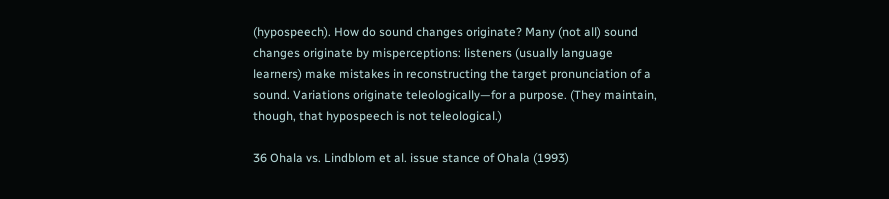(hypospeech). How do sound changes originate? Many (not all) sound changes originate by misperceptions: listeners (usually language learners) make mistakes in reconstructing the target pronunciation of a sound. Variations originate teleologically—for a purpose. (They maintain, though, that hypospeech is not teleological.)

36 Ohala vs. Lindblom et al. issue stance of Ohala (1993)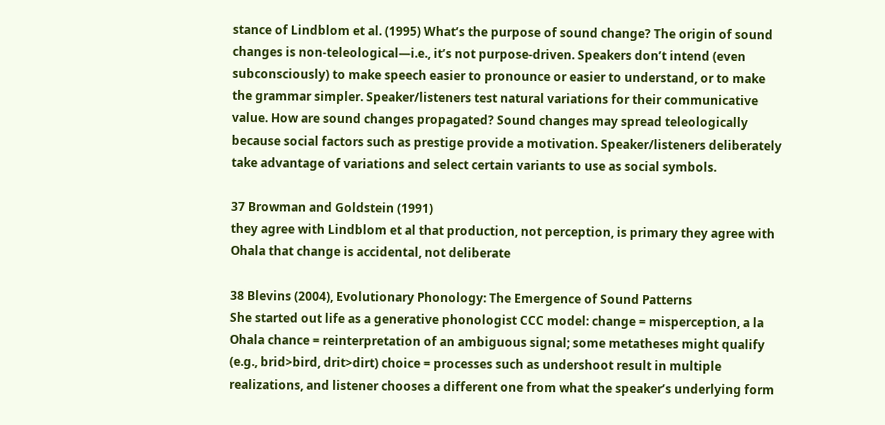stance of Lindblom et al. (1995) What’s the purpose of sound change? The origin of sound changes is non-teleological—i.e., it’s not purpose-driven. Speakers don’t intend (even subconsciously) to make speech easier to pronounce or easier to understand, or to make the grammar simpler. Speaker/listeners test natural variations for their communicative value. How are sound changes propagated? Sound changes may spread teleologically because social factors such as prestige provide a motivation. Speaker/listeners deliberately take advantage of variations and select certain variants to use as social symbols.

37 Browman and Goldstein (1991)
they agree with Lindblom et al that production, not perception, is primary they agree with Ohala that change is accidental, not deliberate

38 Blevins (2004), Evolutionary Phonology: The Emergence of Sound Patterns
She started out life as a generative phonologist CCC model: change = misperception, a la Ohala chance = reinterpretation of an ambiguous signal; some metatheses might qualify (e.g., brid>bird, drit>dirt) choice = processes such as undershoot result in multiple realizations, and listener chooses a different one from what the speaker’s underlying form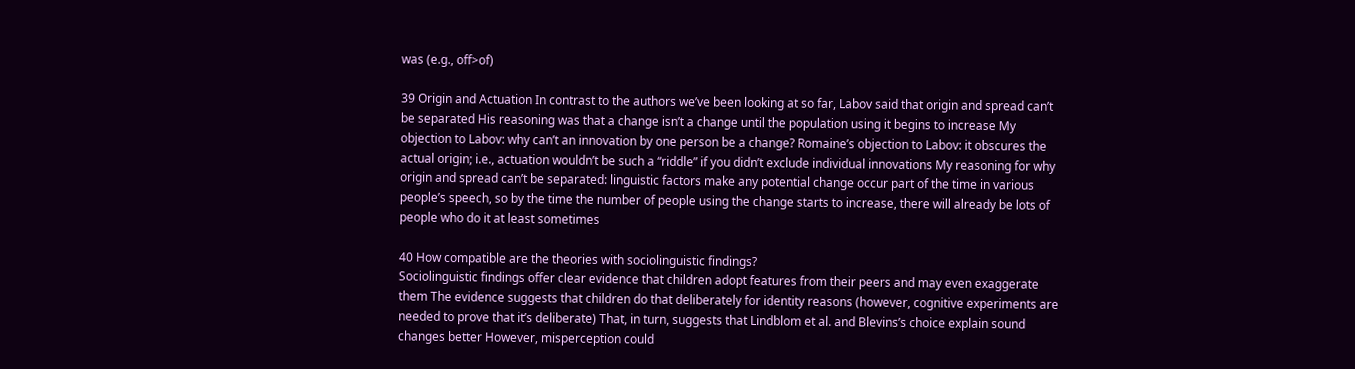was (e.g., off>of)

39 Origin and Actuation In contrast to the authors we’ve been looking at so far, Labov said that origin and spread can’t be separated His reasoning was that a change isn’t a change until the population using it begins to increase My objection to Labov: why can’t an innovation by one person be a change? Romaine’s objection to Labov: it obscures the actual origin; i.e., actuation wouldn’t be such a “riddle” if you didn’t exclude individual innovations My reasoning for why origin and spread can’t be separated: linguistic factors make any potential change occur part of the time in various people’s speech, so by the time the number of people using the change starts to increase, there will already be lots of people who do it at least sometimes

40 How compatible are the theories with sociolinguistic findings?
Sociolinguistic findings offer clear evidence that children adopt features from their peers and may even exaggerate them The evidence suggests that children do that deliberately for identity reasons (however, cognitive experiments are needed to prove that it’s deliberate) That, in turn, suggests that Lindblom et al. and Blevins’s choice explain sound changes better However, misperception could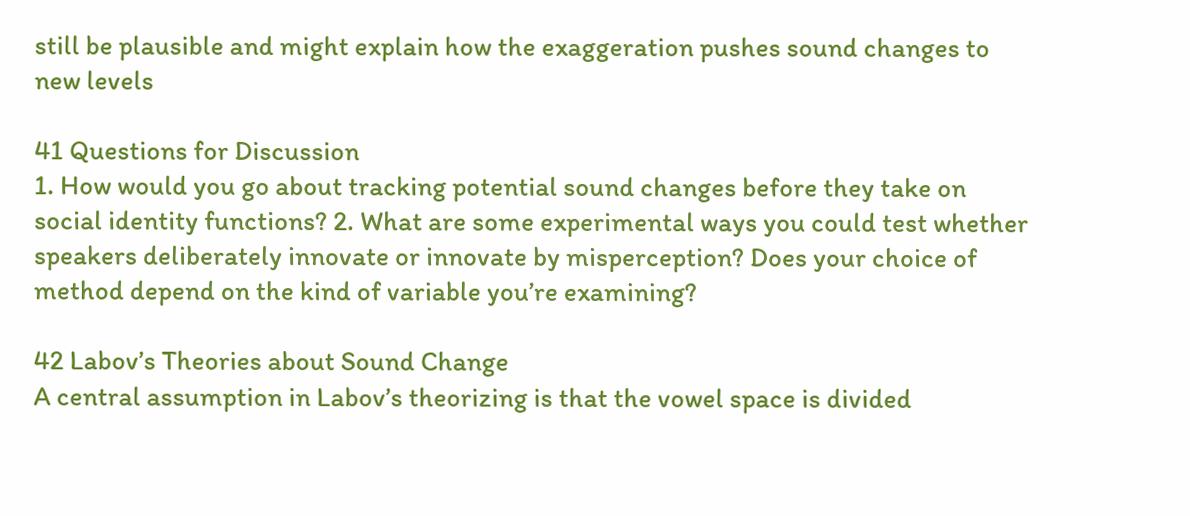still be plausible and might explain how the exaggeration pushes sound changes to new levels

41 Questions for Discussion
1. How would you go about tracking potential sound changes before they take on social identity functions? 2. What are some experimental ways you could test whether speakers deliberately innovate or innovate by misperception? Does your choice of method depend on the kind of variable you’re examining?

42 Labov’s Theories about Sound Change
A central assumption in Labov’s theorizing is that the vowel space is divided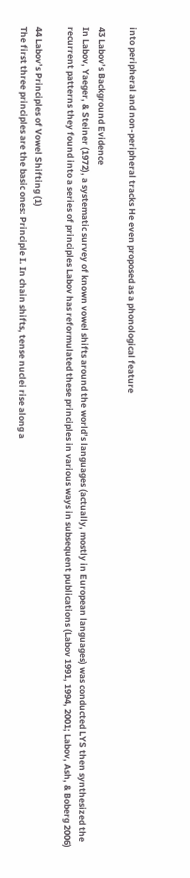into peripheral and non-peripheral tracks He even proposed as a phonological feature

43 Labov’s Background Evidence
In Labov, Yaeger, & Steiner (1972), a systematic survey of known vowel shifts around the world’s languages (actually, mostly in European languages) was conducted LYS then synthesized the recurrent patterns they found into a series of principles Labov has reformulated these principles in various ways in subsequent publications (Labov 1991, 1994, 2001; Labov, Ash, & Boberg 2006)

44 Labov’s Principles of Vowel Shifting (1)
The first three principles are the basic ones: Principle I. In chain shifts, tense nuclei rise along a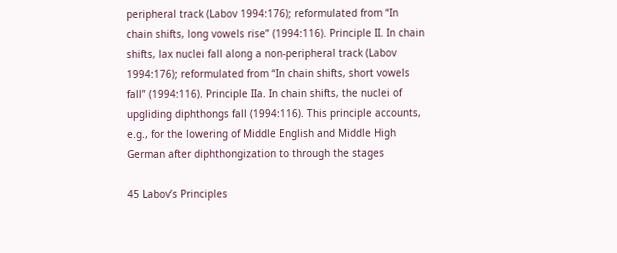peripheral track (Labov 1994:176); reformulated from “In chain shifts, long vowels rise” (1994:116). Principle II. In chain shifts, lax nuclei fall along a non-peripheral track (Labov 1994:176); reformulated from “In chain shifts, short vowels fall” (1994:116). Principle IIa. In chain shifts, the nuclei of upgliding diphthongs fall (1994:116). This principle accounts, e.g., for the lowering of Middle English and Middle High German after diphthongization to through the stages

45 Labov’s Principles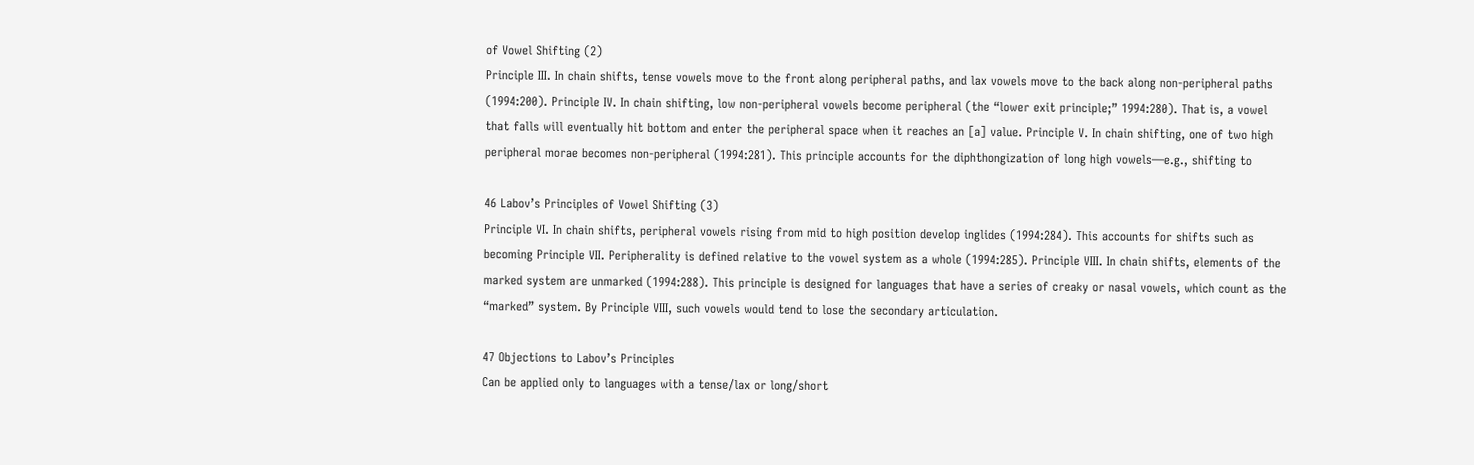of Vowel Shifting (2)
Principle III. In chain shifts, tense vowels move to the front along peripheral paths, and lax vowels move to the back along non-peripheral paths (1994:200). Principle IV. In chain shifting, low non-peripheral vowels become peripheral (the “lower exit principle;” 1994:280). That is, a vowel that falls will eventually hit bottom and enter the peripheral space when it reaches an [a] value. Principle V. In chain shifting, one of two high peripheral morae becomes non-peripheral (1994:281). This principle accounts for the diphthongization of long high vowels—e.g., shifting to

46 Labov’s Principles of Vowel Shifting (3)
Principle VI. In chain shifts, peripheral vowels rising from mid to high position develop inglides (1994:284). This accounts for shifts such as becoming Principle VII. Peripherality is defined relative to the vowel system as a whole (1994:285). Principle VIII. In chain shifts, elements of the marked system are unmarked (1994:288). This principle is designed for languages that have a series of creaky or nasal vowels, which count as the “marked” system. By Principle VIII, such vowels would tend to lose the secondary articulation.

47 Objections to Labov’s Principles
Can be applied only to languages with a tense/lax or long/short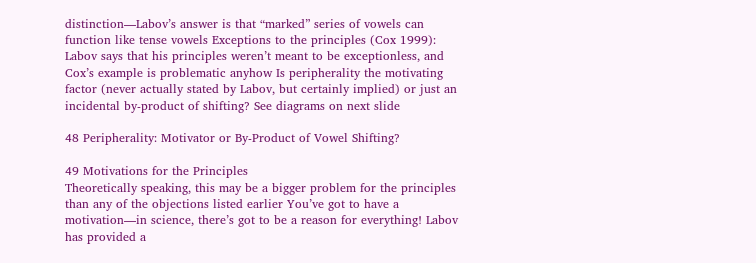distinction—Labov’s answer is that “marked” series of vowels can function like tense vowels Exceptions to the principles (Cox 1999): Labov says that his principles weren’t meant to be exceptionless, and Cox’s example is problematic anyhow Is peripherality the motivating factor (never actually stated by Labov, but certainly implied) or just an incidental by-product of shifting? See diagrams on next slide

48 Peripherality: Motivator or By-Product of Vowel Shifting?

49 Motivations for the Principles
Theoretically speaking, this may be a bigger problem for the principles than any of the objections listed earlier You’ve got to have a motivation—in science, there’s got to be a reason for everything! Labov has provided a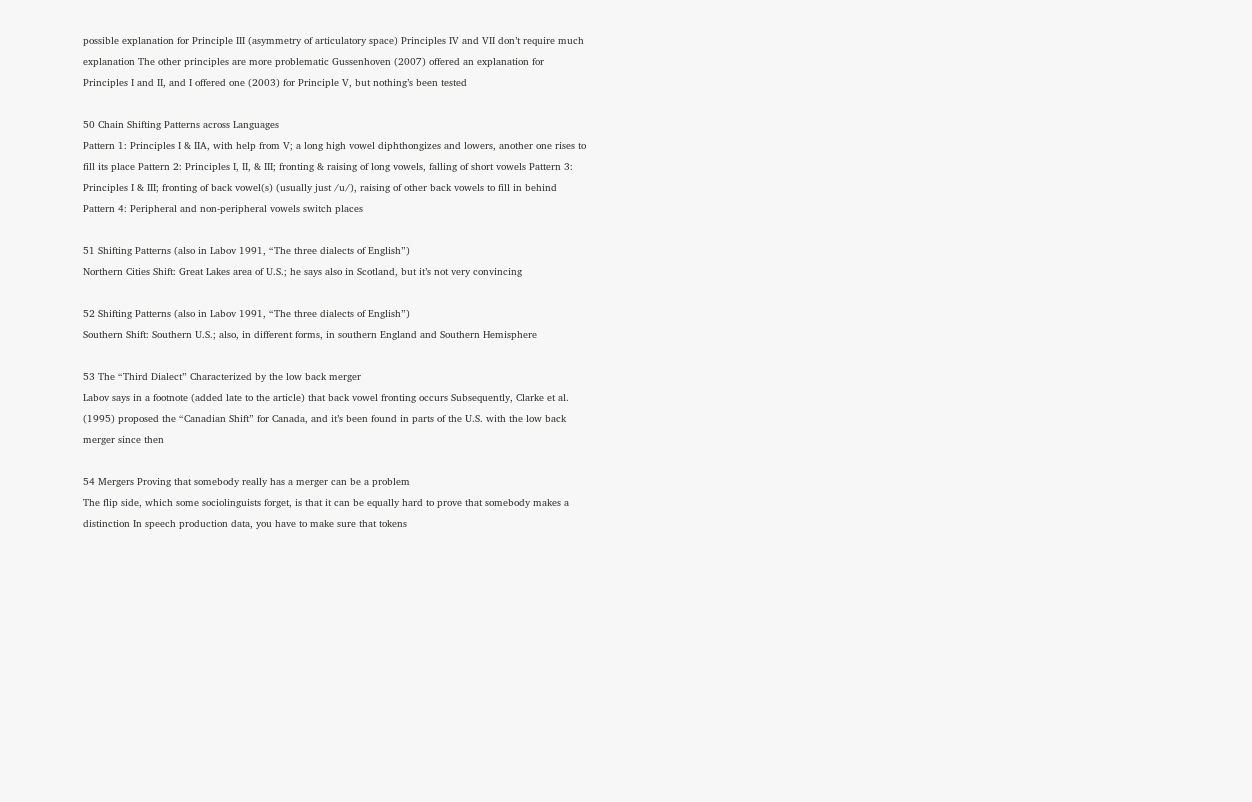possible explanation for Principle III (asymmetry of articulatory space) Principles IV and VII don’t require much explanation The other principles are more problematic Gussenhoven (2007) offered an explanation for Principles I and II, and I offered one (2003) for Principle V, but nothing’s been tested

50 Chain Shifting Patterns across Languages
Pattern 1: Principles I & IIA, with help from V; a long high vowel diphthongizes and lowers, another one rises to fill its place Pattern 2: Principles I, II, & III; fronting & raising of long vowels, falling of short vowels Pattern 3: Principles I & III; fronting of back vowel(s) (usually just /u/), raising of other back vowels to fill in behind Pattern 4: Peripheral and non-peripheral vowels switch places

51 Shifting Patterns (also in Labov 1991, “The three dialects of English”)
Northern Cities Shift: Great Lakes area of U.S.; he says also in Scotland, but it’s not very convincing

52 Shifting Patterns (also in Labov 1991, “The three dialects of English”)
Southern Shift: Southern U.S.; also, in different forms, in southern England and Southern Hemisphere

53 The “Third Dialect” Characterized by the low back merger
Labov says in a footnote (added late to the article) that back vowel fronting occurs Subsequently, Clarke et al. (1995) proposed the “Canadian Shift” for Canada, and it’s been found in parts of the U.S. with the low back merger since then

54 Mergers Proving that somebody really has a merger can be a problem
The flip side, which some sociolinguists forget, is that it can be equally hard to prove that somebody makes a distinction In speech production data, you have to make sure that tokens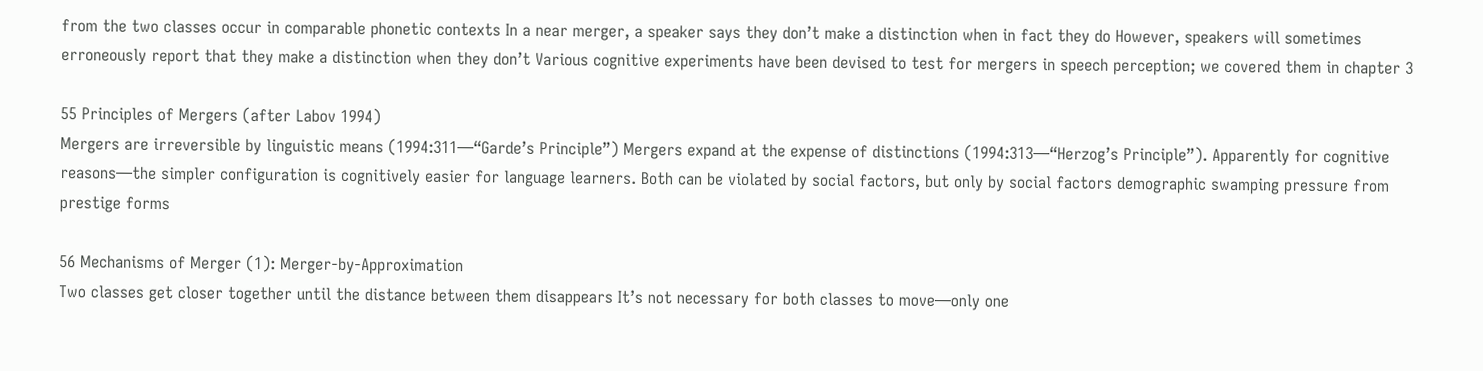from the two classes occur in comparable phonetic contexts In a near merger, a speaker says they don’t make a distinction when in fact they do However, speakers will sometimes erroneously report that they make a distinction when they don’t Various cognitive experiments have been devised to test for mergers in speech perception; we covered them in chapter 3

55 Principles of Mergers (after Labov 1994)
Mergers are irreversible by linguistic means (1994:311—“Garde’s Principle”) Mergers expand at the expense of distinctions (1994:313—“Herzog’s Principle”). Apparently for cognitive reasons—the simpler configuration is cognitively easier for language learners. Both can be violated by social factors, but only by social factors demographic swamping pressure from prestige forms

56 Mechanisms of Merger (1): Merger-by-Approximation
Two classes get closer together until the distance between them disappears It’s not necessary for both classes to move—only one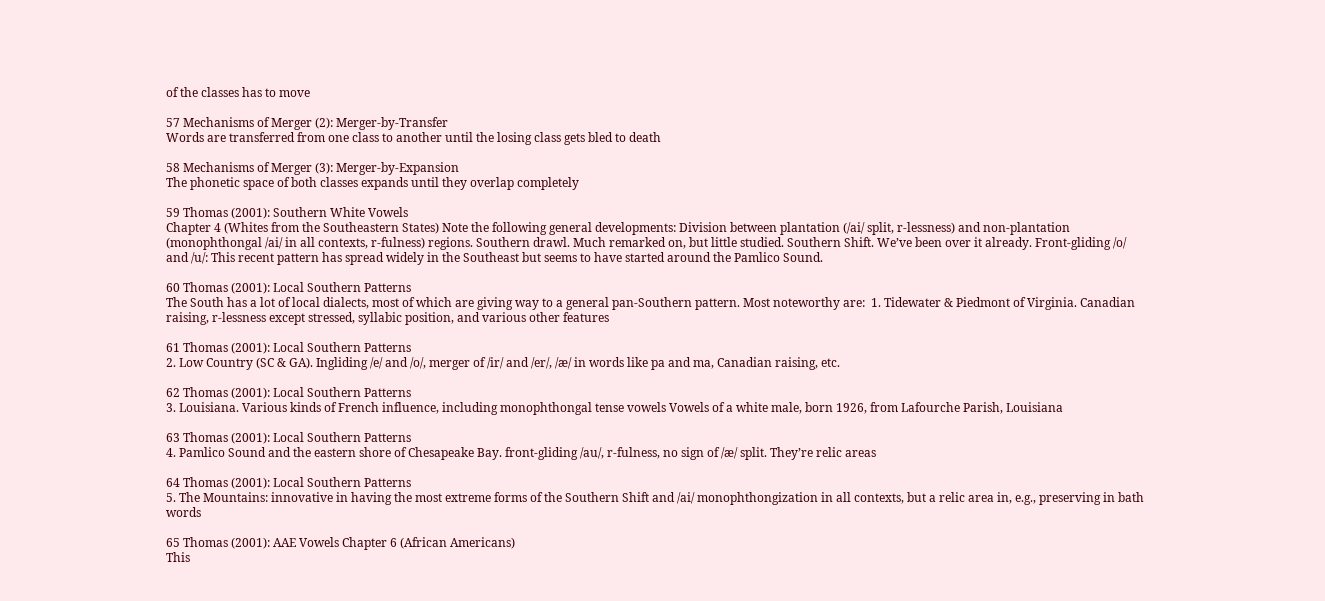of the classes has to move

57 Mechanisms of Merger (2): Merger-by-Transfer
Words are transferred from one class to another until the losing class gets bled to death

58 Mechanisms of Merger (3): Merger-by-Expansion
The phonetic space of both classes expands until they overlap completely

59 Thomas (2001): Southern White Vowels
Chapter 4 (Whites from the Southeastern States) Note the following general developments: Division between plantation (/ai/ split, r-lessness) and non-plantation (monophthongal /ai/ in all contexts, r-fulness) regions. Southern drawl. Much remarked on, but little studied. Southern Shift. We’ve been over it already. Front-gliding /o/ and /u/: This recent pattern has spread widely in the Southeast but seems to have started around the Pamlico Sound.

60 Thomas (2001): Local Southern Patterns
The South has a lot of local dialects, most of which are giving way to a general pan-Southern pattern. Most noteworthy are:  1. Tidewater & Piedmont of Virginia. Canadian raising, r-lessness except stressed, syllabic position, and various other features

61 Thomas (2001): Local Southern Patterns
2. Low Country (SC & GA). Ingliding /e/ and /o/, merger of /ir/ and /er/, /æ/ in words like pa and ma, Canadian raising, etc.

62 Thomas (2001): Local Southern Patterns
3. Louisiana. Various kinds of French influence, including monophthongal tense vowels Vowels of a white male, born 1926, from Lafourche Parish, Louisiana

63 Thomas (2001): Local Southern Patterns
4. Pamlico Sound and the eastern shore of Chesapeake Bay. front-gliding /au/, r-fulness, no sign of /æ/ split. They’re relic areas

64 Thomas (2001): Local Southern Patterns
5. The Mountains: innovative in having the most extreme forms of the Southern Shift and /ai/ monophthongization in all contexts, but a relic area in, e.g., preserving in bath words

65 Thomas (2001): AAE Vowels Chapter 6 (African Americans)
This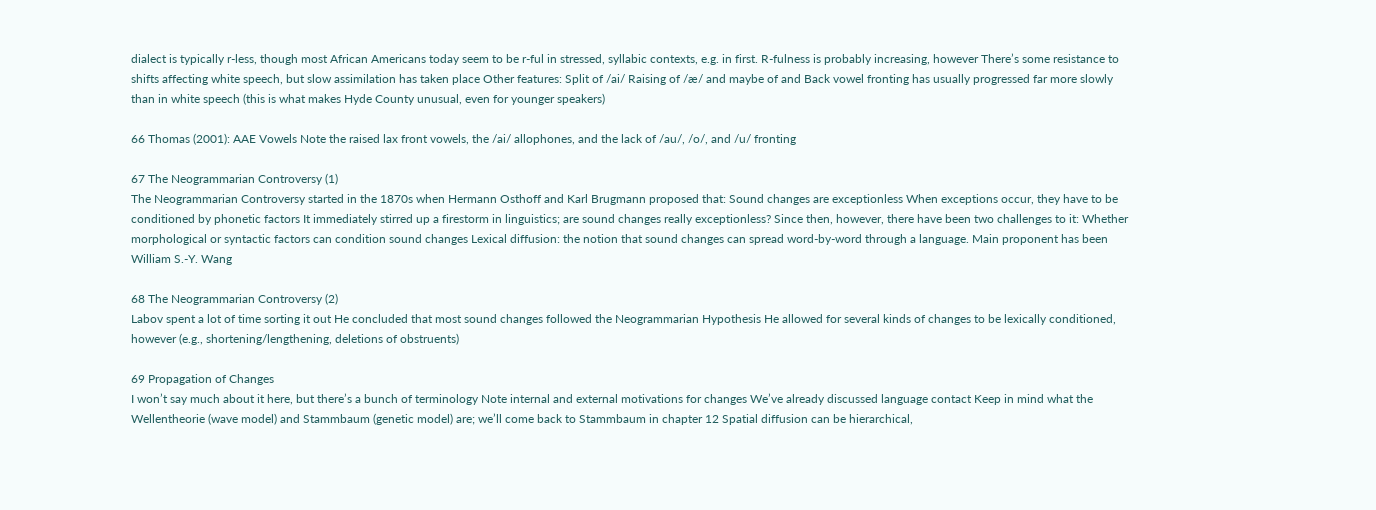dialect is typically r-less, though most African Americans today seem to be r-ful in stressed, syllabic contexts, e.g. in first. R-fulness is probably increasing, however There’s some resistance to shifts affecting white speech, but slow assimilation has taken place Other features: Split of /ai/ Raising of /æ/ and maybe of and Back vowel fronting has usually progressed far more slowly than in white speech (this is what makes Hyde County unusual, even for younger speakers)

66 Thomas (2001): AAE Vowels Note the raised lax front vowels, the /ai/ allophones, and the lack of /au/, /o/, and /u/ fronting

67 The Neogrammarian Controversy (1)
The Neogrammarian Controversy started in the 1870s when Hermann Osthoff and Karl Brugmann proposed that: Sound changes are exceptionless When exceptions occur, they have to be conditioned by phonetic factors It immediately stirred up a firestorm in linguistics; are sound changes really exceptionless? Since then, however, there have been two challenges to it: Whether morphological or syntactic factors can condition sound changes Lexical diffusion: the notion that sound changes can spread word-by-word through a language. Main proponent has been William S.-Y. Wang

68 The Neogrammarian Controversy (2)
Labov spent a lot of time sorting it out He concluded that most sound changes followed the Neogrammarian Hypothesis He allowed for several kinds of changes to be lexically conditioned, however (e.g., shortening/lengthening, deletions of obstruents)

69 Propagation of Changes
I won’t say much about it here, but there’s a bunch of terminology Note internal and external motivations for changes We’ve already discussed language contact Keep in mind what the Wellentheorie (wave model) and Stammbaum (genetic model) are; we’ll come back to Stammbaum in chapter 12 Spatial diffusion can be hierarchical,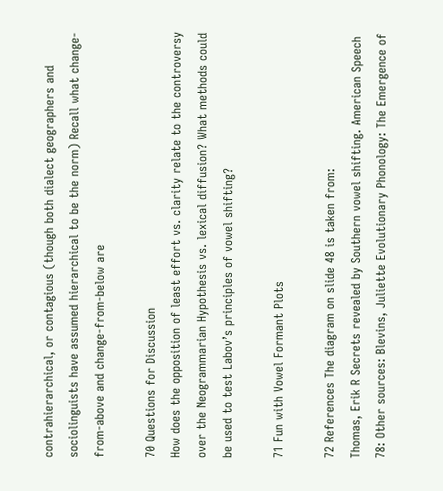contrahierarchical, or contagious (though both dialect geographers and sociolinguists have assumed hierarchical to be the norm) Recall what change-from-above and change-from-below are

70 Questions for Discussion
How does the opposition of least effort vs. clarity relate to the controversy over the Neogrammarian Hypothesis vs. lexical diffusion? What methods could be used to test Labov’s principles of vowel shifting?

71 Fun with Vowel Formant Plots

72 References The diagram on slide 48 is taken from:
Thomas, Erik R Secrets revealed by Southern vowel shifting. American Speech 78: Other sources: Blevins, Juliette Evolutionary Phonology: The Emergence of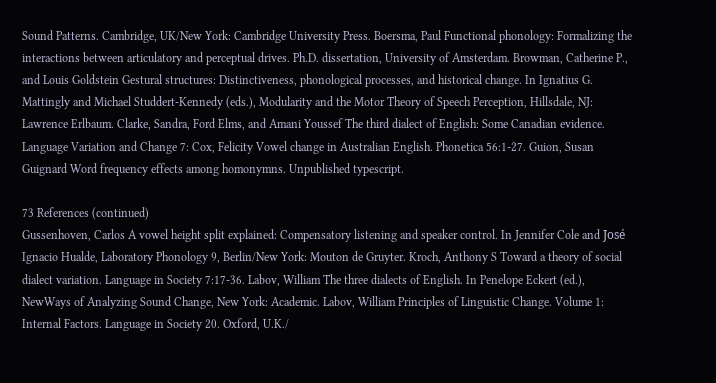Sound Patterns. Cambridge, UK/New York: Cambridge University Press. Boersma, Paul Functional phonology: Formalizing the interactions between articulatory and perceptual drives. Ph.D. dissertation, University of Amsterdam. Browman, Catherine P., and Louis Goldstein Gestural structures: Distinctiveness, phonological processes, and historical change. In Ignatius G. Mattingly and Michael Studdert-Kennedy (eds.), Modularity and the Motor Theory of Speech Perception, Hillsdale, NJ: Lawrence Erlbaum. Clarke, Sandra, Ford Elms, and Amani Youssef The third dialect of English: Some Canadian evidence. Language Variation and Change 7: Cox, Felicity Vowel change in Australian English. Phonetica 56:1-27. Guion, Susan Guignard Word frequency effects among homonymns. Unpublished typescript.

73 References (continued)
Gussenhoven, Carlos A vowel height split explained: Compensatory listening and speaker control. In Jennifer Cole and José Ignacio Hualde, Laboratory Phonology 9, Berlin/New York: Mouton de Gruyter. Kroch, Anthony S Toward a theory of social dialect variation. Language in Society 7:17-36. Labov, William The three dialects of English. In Penelope Eckert (ed.), NewWays of Analyzing Sound Change, New York: Academic. Labov, William Principles of Linguistic Change. Volume 1: Internal Factors. Language in Society 20. Oxford, U.K./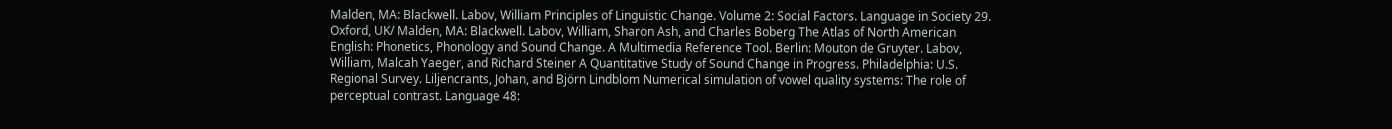Malden, MA: Blackwell. Labov, William Principles of Linguistic Change. Volume 2: Social Factors. Language in Society 29. Oxford, UK/ Malden, MA: Blackwell. Labov, William, Sharon Ash, and Charles Boberg The Atlas of North American English: Phonetics, Phonology and Sound Change. A Multimedia Reference Tool. Berlin: Mouton de Gruyter. Labov, William, Malcah Yaeger, and Richard Steiner A Quantitative Study of Sound Change in Progress. Philadelphia: U.S. Regional Survey. Liljencrants, Johan, and Björn Lindblom Numerical simulation of vowel quality systems: The role of perceptual contrast. Language 48: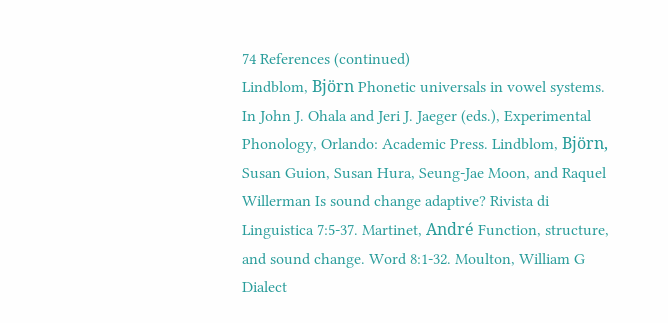74 References (continued)
Lindblom, Björn Phonetic universals in vowel systems. In John J. Ohala and Jeri J. Jaeger (eds.), Experimental Phonology, Orlando: Academic Press. Lindblom, Björn, Susan Guion, Susan Hura, Seung-Jae Moon, and Raquel Willerman Is sound change adaptive? Rivista di Linguistica 7:5-37. Martinet, André Function, structure, and sound change. Word 8:1-32. Moulton, William G Dialect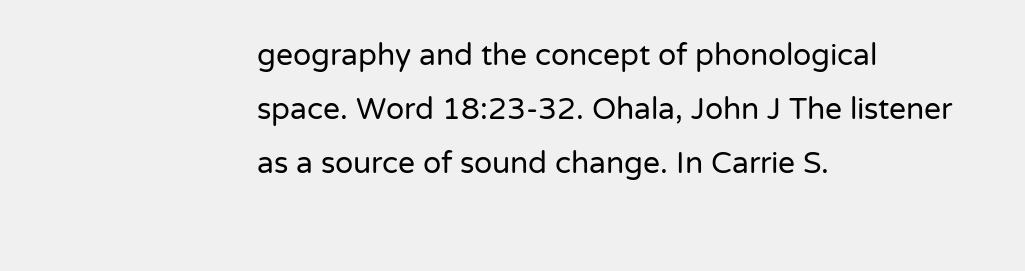geography and the concept of phonological space. Word 18:23-32. Ohala, John J The listener as a source of sound change. In Carrie S.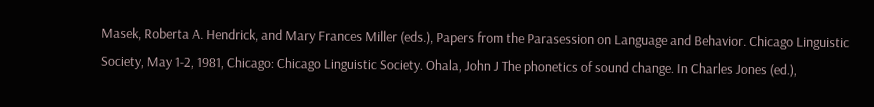Masek, Roberta A. Hendrick, and Mary Frances Miller (eds.), Papers from the Parasession on Language and Behavior. Chicago Linguistic Society, May 1-2, 1981, Chicago: Chicago Linguistic Society. Ohala, John J The phonetics of sound change. In Charles Jones (ed.),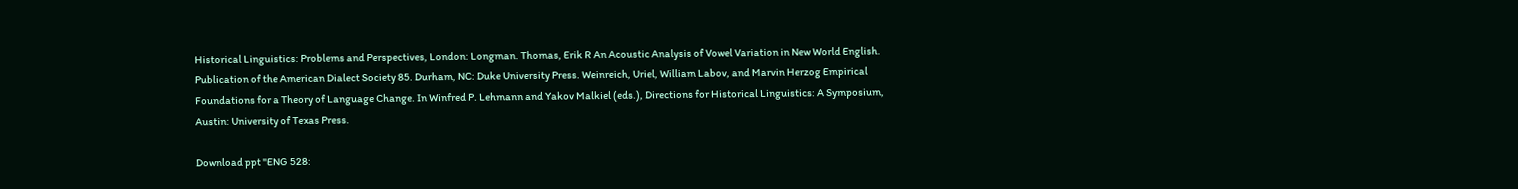Historical Linguistics: Problems and Perspectives, London: Longman. Thomas, Erik R An Acoustic Analysis of Vowel Variation in New World English. Publication of the American Dialect Society 85. Durham, NC: Duke University Press. Weinreich, Uriel, William Labov, and Marvin Herzog Empirical Foundations for a Theory of Language Change. In Winfred P. Lehmann and Yakov Malkiel (eds.), Directions for Historical Linguistics: A Symposium, Austin: University of Texas Press.

Download ppt "ENG 528: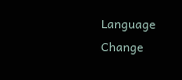Language Change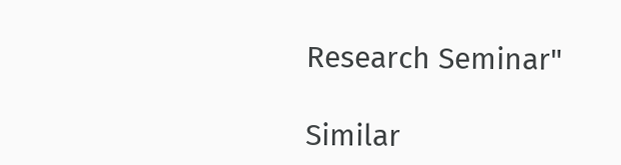Research Seminar"

Similar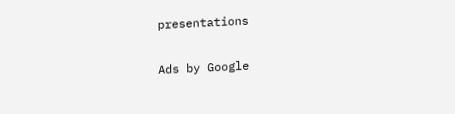presentations

Ads by Google